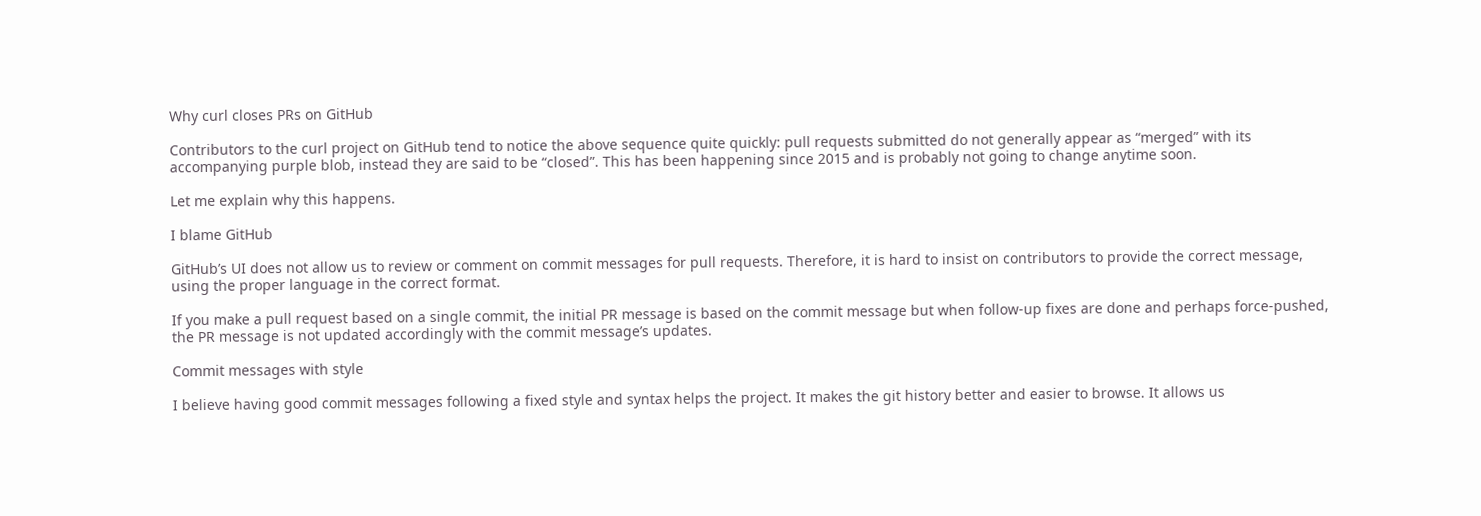Why curl closes PRs on GitHub

Contributors to the curl project on GitHub tend to notice the above sequence quite quickly: pull requests submitted do not generally appear as “merged” with its accompanying purple blob, instead they are said to be “closed”. This has been happening since 2015 and is probably not going to change anytime soon.

Let me explain why this happens.

I blame GitHub

GitHub’s UI does not allow us to review or comment on commit messages for pull requests. Therefore, it is hard to insist on contributors to provide the correct message, using the proper language in the correct format.

If you make a pull request based on a single commit, the initial PR message is based on the commit message but when follow-up fixes are done and perhaps force-pushed, the PR message is not updated accordingly with the commit message’s updates.

Commit messages with style

I believe having good commit messages following a fixed style and syntax helps the project. It makes the git history better and easier to browse. It allows us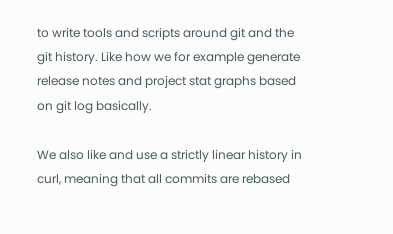to write tools and scripts around git and the git history. Like how we for example generate release notes and project stat graphs based on git log basically.

We also like and use a strictly linear history in curl, meaning that all commits are rebased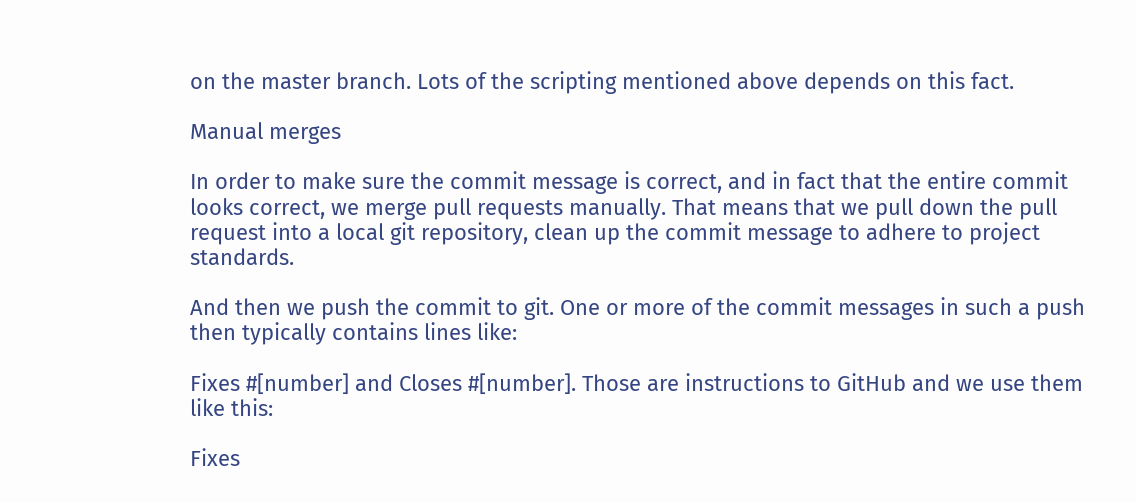on the master branch. Lots of the scripting mentioned above depends on this fact.

Manual merges

In order to make sure the commit message is correct, and in fact that the entire commit looks correct, we merge pull requests manually. That means that we pull down the pull request into a local git repository, clean up the commit message to adhere to project standards.

And then we push the commit to git. One or more of the commit messages in such a push then typically contains lines like:

Fixes #[number] and Closes #[number]. Those are instructions to GitHub and we use them like this:

Fixes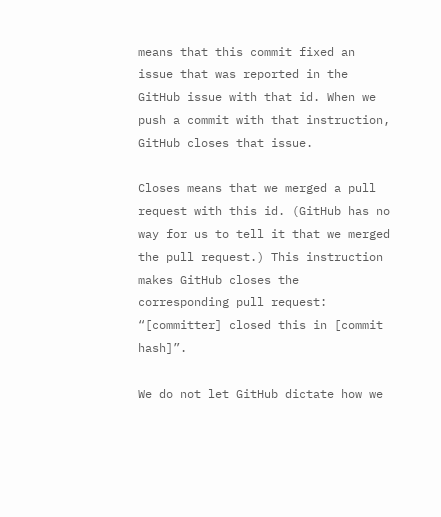means that this commit fixed an issue that was reported in the GitHub issue with that id. When we push a commit with that instruction, GitHub closes that issue.

Closes means that we merged a pull request with this id. (GitHub has no way for us to tell it that we merged the pull request.) This instruction makes GitHub closes the corresponding pull request: “[committer] closed this in [commit hash]”.

We do not let GitHub dictate how we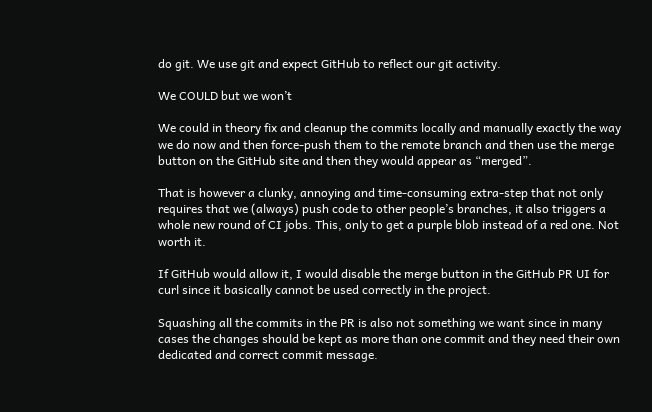do git. We use git and expect GitHub to reflect our git activity.

We COULD but we won’t

We could in theory fix and cleanup the commits locally and manually exactly the way we do now and then force-push them to the remote branch and then use the merge button on the GitHub site and then they would appear as “merged”.

That is however a clunky, annoying and time-consuming extra-step that not only requires that we (always) push code to other people’s branches, it also triggers a whole new round of CI jobs. This, only to get a purple blob instead of a red one. Not worth it.

If GitHub would allow it, I would disable the merge button in the GitHub PR UI for curl since it basically cannot be used correctly in the project.

Squashing all the commits in the PR is also not something we want since in many cases the changes should be kept as more than one commit and they need their own dedicated and correct commit message.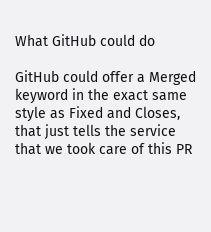What GitHub could do

GitHub could offer a Merged keyword in the exact same style as Fixed and Closes, that just tells the service that we took care of this PR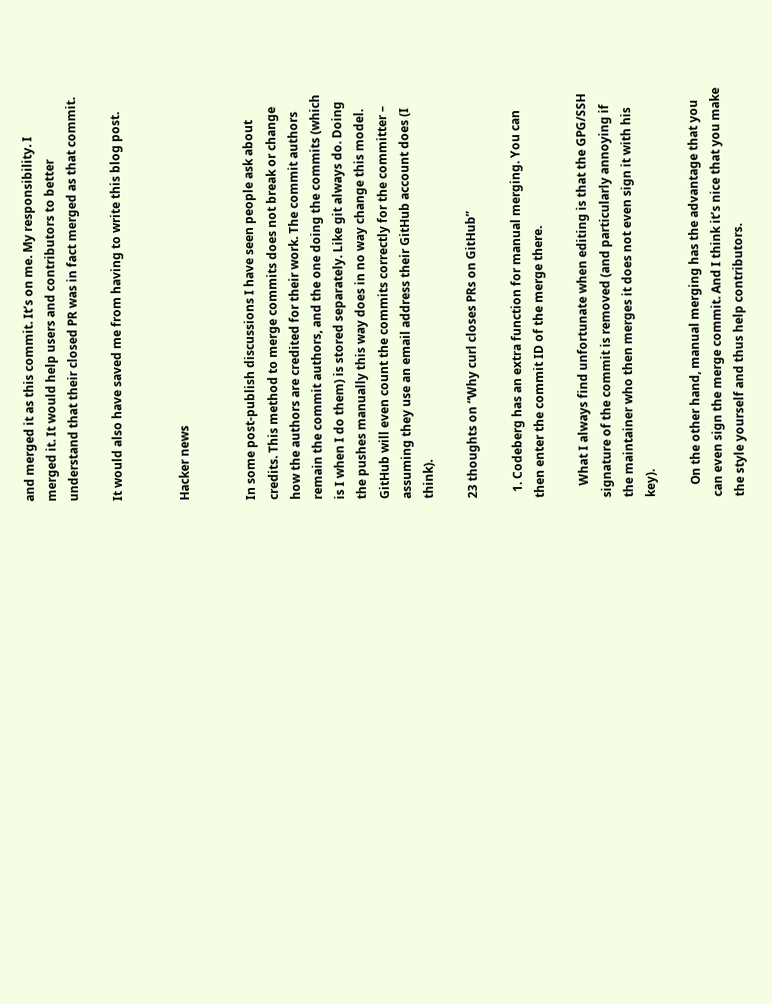and merged it as this commit. It’s on me. My responsibility. I merged it. It would help users and contributors to better understand that their closed PR was in fact merged as that commit.

It would also have saved me from having to write this blog post.


Hacker news


In some post-publish discussions I have seen people ask about credits. This method to merge commits does not break or change how the authors are credited for their work. The commit authors remain the commit authors, and the one doing the commits (which is I when I do them) is stored separately. Like git always do. Doing the pushes manually this way does in no way change this model. GitHub will even count the commits correctly for the committer – assuming they use an email address their GitHub account does (I think).

23 thoughts on “Why curl closes PRs on GitHub”

  1. Codeberg has an extra function for manual merging. You can then enter the commit ID of the merge there.

    What I always find unfortunate when editing is that the GPG/SSH signature of the commit is removed (and particularly annoying if the maintainer who then merges it does not even sign it with his key).

    On the other hand, manual merging has the advantage that you can even sign the merge commit. And I think it’s nice that you make the style yourself and thus help contributors.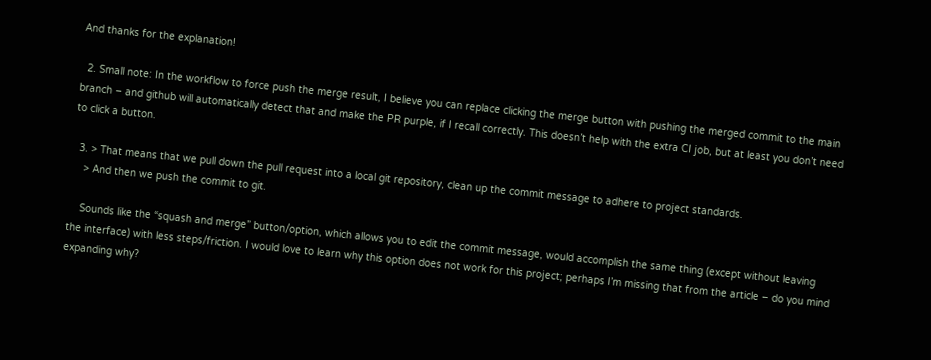And thanks for the explanation!

  2. Small note: In the workflow to force push the merge result, I believe you can replace clicking the merge button with pushing the merged commit to the main branch – and github will automatically detect that and make the PR purple, if I recall correctly. This doesn’t help with the extra CI job, but at least you don’t need to click a button.

  3. > That means that we pull down the pull request into a local git repository, clean up the commit message to adhere to project standards.
    > And then we push the commit to git.

    Sounds like the “squash and merge” button/option, which allows you to edit the commit message, would accomplish the same thing (except without leaving the interface) with less steps/friction. I would love to learn why this option does not work for this project; perhaps I’m missing that from the article – do you mind expanding why?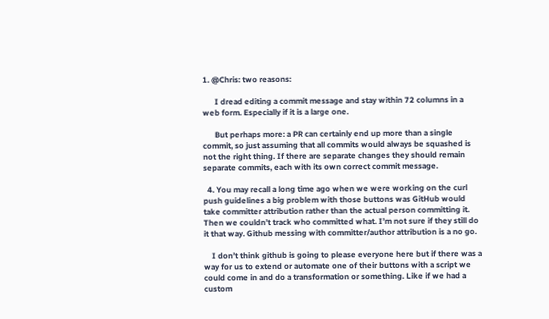1. @Chris: two reasons:

      I dread editing a commit message and stay within 72 columns in a web form. Especially if it is a large one.

      But perhaps more: a PR can certainly end up more than a single commit, so just assuming that all commits would always be squashed is not the right thing. If there are separate changes they should remain separate commits, each with its own correct commit message.

  4. You may recall a long time ago when we were working on the curl push guidelines a big problem with those buttons was GitHub would take committer attribution rather than the actual person committing it. Then we couldn’t track who committed what. I’m not sure if they still do it that way. Github messing with committer/author attribution is a no go.

    I don’t think github is going to please everyone here but if there was a way for us to extend or automate one of their buttons with a script we could come in and do a transformation or something. Like if we had a custom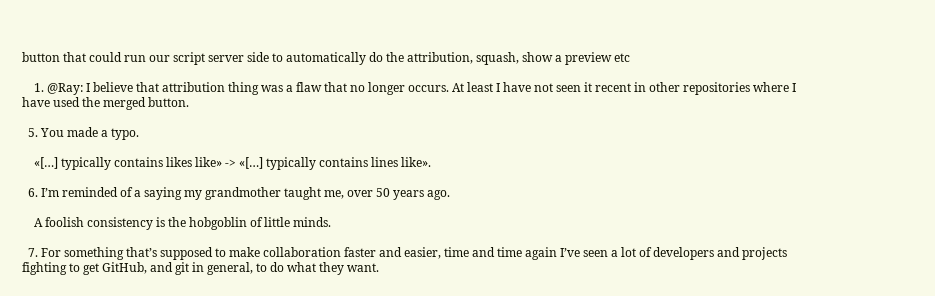button that could run our script server side to automatically do the attribution, squash, show a preview etc

    1. @Ray: I believe that attribution thing was a flaw that no longer occurs. At least I have not seen it recent in other repositories where I have used the merged button.

  5. You made a typo.

    «[…] typically contains likes like» -> «[…] typically contains lines like».

  6. I’m reminded of a saying my grandmother taught me, over 50 years ago.

    A foolish consistency is the hobgoblin of little minds.

  7. For something that’s supposed to make collaboration faster and easier, time and time again I’ve seen a lot of developers and projects fighting to get GitHub, and git in general, to do what they want.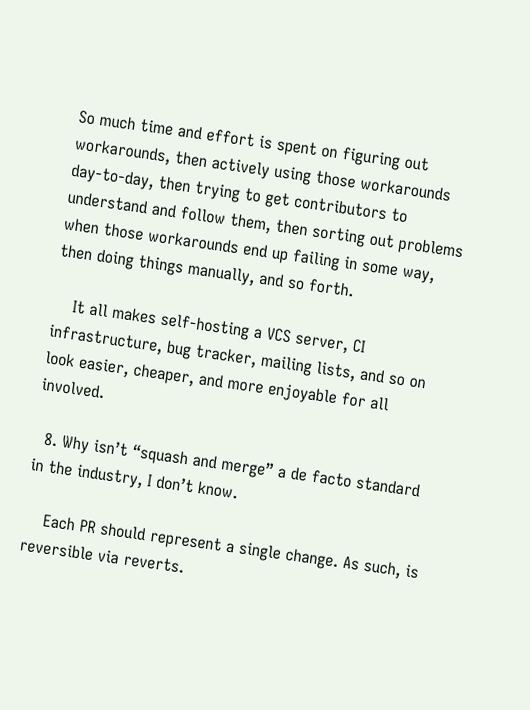So much time and effort is spent on figuring out workarounds, then actively using those workarounds day-to-day, then trying to get contributors to understand and follow them, then sorting out problems when those workarounds end up failing in some way, then doing things manually, and so forth.

    It all makes self-hosting a VCS server, CI infrastructure, bug tracker, mailing lists, and so on look easier, cheaper, and more enjoyable for all involved.

  8. Why isn’t “squash and merge” a de facto standard in the industry, I don’t know.

    Each PR should represent a single change. As such, is reversible via reverts.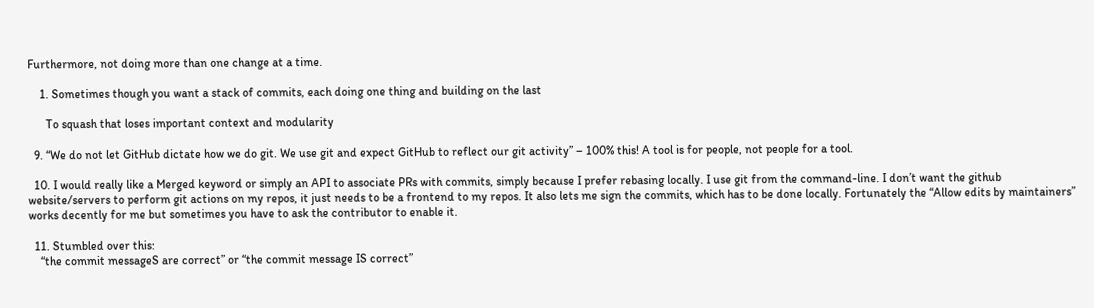Furthermore, not doing more than one change at a time.

    1. Sometimes though you want a stack of commits, each doing one thing and building on the last

      To squash that loses important context and modularity

  9. “We do not let GitHub dictate how we do git. We use git and expect GitHub to reflect our git activity” – 100% this! A tool is for people, not people for a tool.

  10. I would really like a Merged keyword or simply an API to associate PRs with commits, simply because I prefer rebasing locally. I use git from the command-line. I don’t want the github website/servers to perform git actions on my repos, it just needs to be a frontend to my repos. It also lets me sign the commits, which has to be done locally. Fortunately the “Allow edits by maintainers” works decently for me but sometimes you have to ask the contributor to enable it.

  11. Stumbled over this:
    “the commit messageS are correct” or “the commit message IS correct”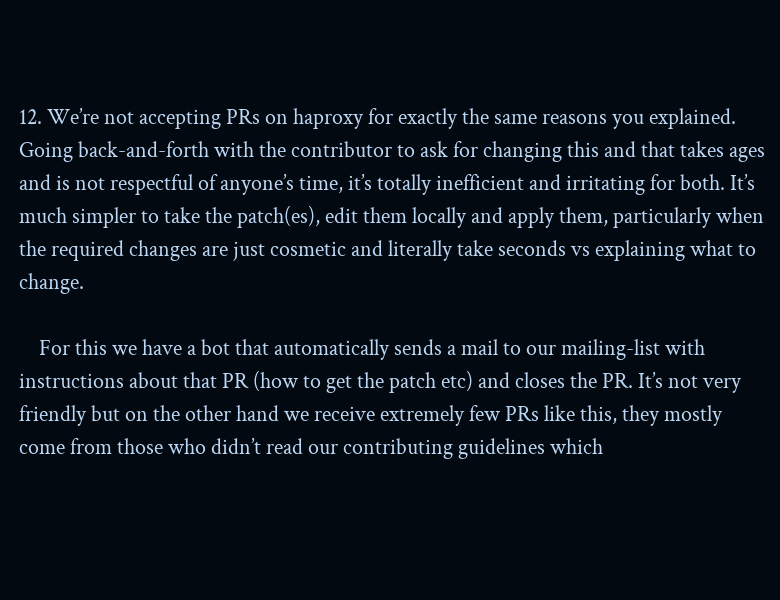12. We’re not accepting PRs on haproxy for exactly the same reasons you explained. Going back-and-forth with the contributor to ask for changing this and that takes ages and is not respectful of anyone’s time, it’s totally inefficient and irritating for both. It’s much simpler to take the patch(es), edit them locally and apply them, particularly when the required changes are just cosmetic and literally take seconds vs explaining what to change.

    For this we have a bot that automatically sends a mail to our mailing-list with instructions about that PR (how to get the patch etc) and closes the PR. It’s not very friendly but on the other hand we receive extremely few PRs like this, they mostly come from those who didn’t read our contributing guidelines which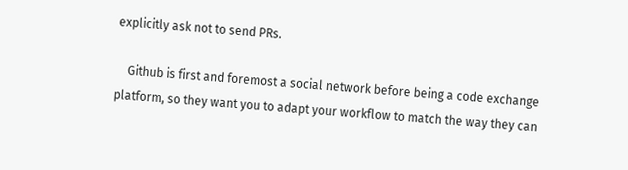explicitly ask not to send PRs.

    Github is first and foremost a social network before being a code exchange platform, so they want you to adapt your workflow to match the way they can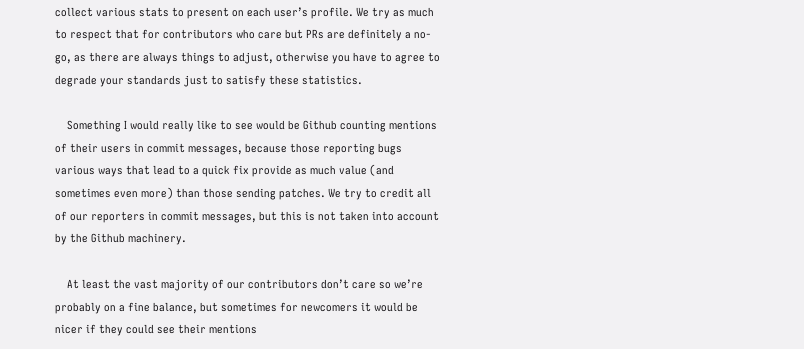collect various stats to present on each user’s profile. We try as much to respect that for contributors who care but PRs are definitely a no-go, as there are always things to adjust, otherwise you have to agree to degrade your standards just to satisfy these statistics.

    Something I would really like to see would be Github counting mentions of their users in commit messages, because those reporting bugs various ways that lead to a quick fix provide as much value (and sometimes even more) than those sending patches. We try to credit all of our reporters in commit messages, but this is not taken into account by the Github machinery.

    At least the vast majority of our contributors don’t care so we’re probably on a fine balance, but sometimes for newcomers it would be nicer if they could see their mentions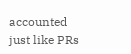accounted just like PRs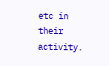etc in their activity.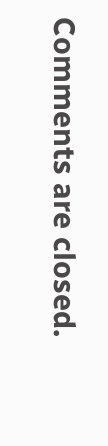Comments are closed.